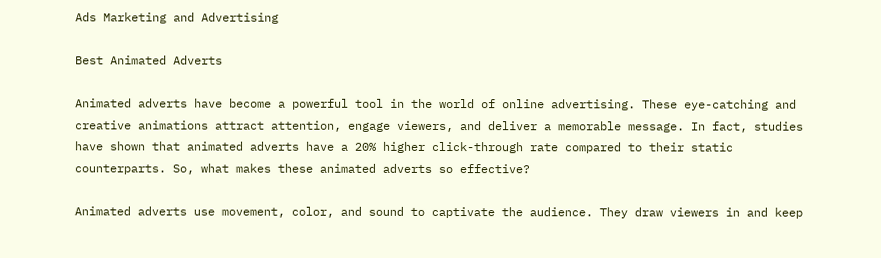Ads Marketing and Advertising

Best Animated Adverts

Animated adverts have become a powerful tool in the world of online advertising. These eye-catching and creative animations attract attention, engage viewers, and deliver a memorable message. In fact, studies have shown that animated adverts have a 20% higher click-through rate compared to their static counterparts. So, what makes these animated adverts so effective?

Animated adverts use movement, color, and sound to captivate the audience. They draw viewers in and keep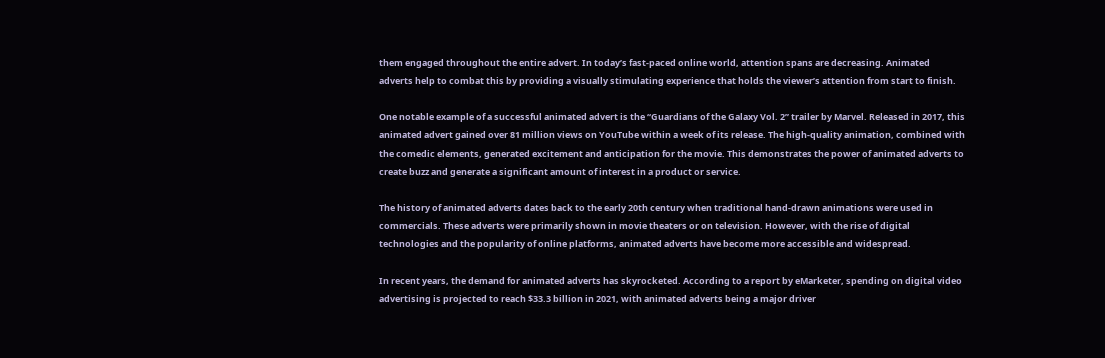them engaged throughout the entire advert. In today’s fast-paced online world, attention spans are decreasing. Animated adverts help to combat this by providing a visually stimulating experience that holds the viewer’s attention from start to finish.

One notable example of a successful animated advert is the “Guardians of the Galaxy Vol. 2” trailer by Marvel. Released in 2017, this animated advert gained over 81 million views on YouTube within a week of its release. The high-quality animation, combined with the comedic elements, generated excitement and anticipation for the movie. This demonstrates the power of animated adverts to create buzz and generate a significant amount of interest in a product or service.

The history of animated adverts dates back to the early 20th century when traditional hand-drawn animations were used in commercials. These adverts were primarily shown in movie theaters or on television. However, with the rise of digital technologies and the popularity of online platforms, animated adverts have become more accessible and widespread.

In recent years, the demand for animated adverts has skyrocketed. According to a report by eMarketer, spending on digital video advertising is projected to reach $33.3 billion in 2021, with animated adverts being a major driver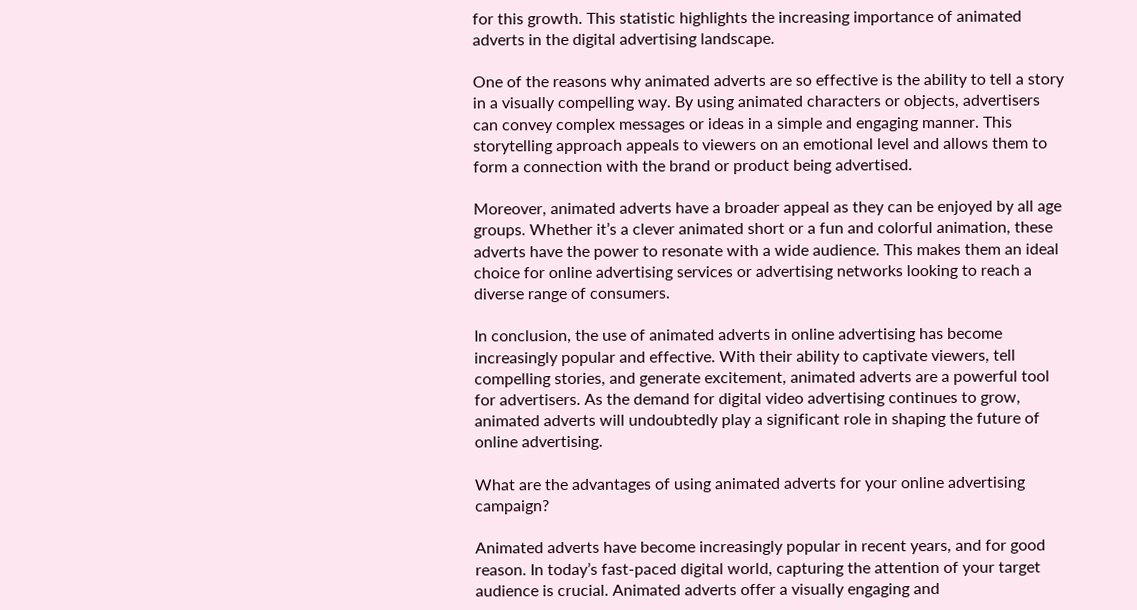for this growth. This statistic highlights the increasing importance of animated adverts in the digital advertising landscape.

One of the reasons why animated adverts are so effective is the ability to tell a story in a visually compelling way. By using animated characters or objects, advertisers can convey complex messages or ideas in a simple and engaging manner. This storytelling approach appeals to viewers on an emotional level and allows them to form a connection with the brand or product being advertised.

Moreover, animated adverts have a broader appeal as they can be enjoyed by all age groups. Whether it’s a clever animated short or a fun and colorful animation, these adverts have the power to resonate with a wide audience. This makes them an ideal choice for online advertising services or advertising networks looking to reach a diverse range of consumers.

In conclusion, the use of animated adverts in online advertising has become increasingly popular and effective. With their ability to captivate viewers, tell compelling stories, and generate excitement, animated adverts are a powerful tool for advertisers. As the demand for digital video advertising continues to grow, animated adverts will undoubtedly play a significant role in shaping the future of online advertising.

What are the advantages of using animated adverts for your online advertising campaign?

Animated adverts have become increasingly popular in recent years, and for good reason. In today’s fast-paced digital world, capturing the attention of your target audience is crucial. Animated adverts offer a visually engaging and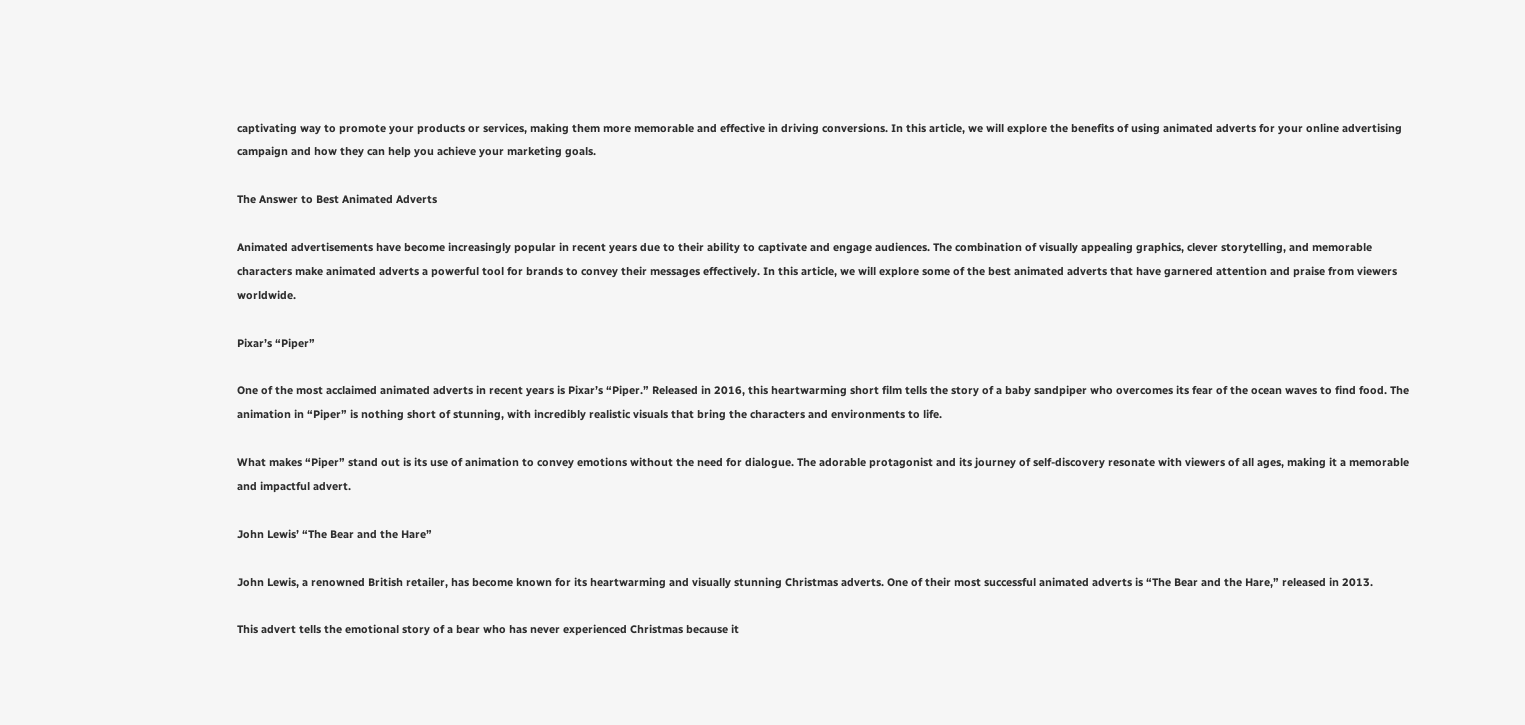captivating way to promote your products or services, making them more memorable and effective in driving conversions. In this article, we will explore the benefits of using animated adverts for your online advertising campaign and how they can help you achieve your marketing goals.

The Answer to Best Animated Adverts

Animated advertisements have become increasingly popular in recent years due to their ability to captivate and engage audiences. The combination of visually appealing graphics, clever storytelling, and memorable characters make animated adverts a powerful tool for brands to convey their messages effectively. In this article, we will explore some of the best animated adverts that have garnered attention and praise from viewers worldwide.

Pixar’s “Piper”

One of the most acclaimed animated adverts in recent years is Pixar’s “Piper.” Released in 2016, this heartwarming short film tells the story of a baby sandpiper who overcomes its fear of the ocean waves to find food. The animation in “Piper” is nothing short of stunning, with incredibly realistic visuals that bring the characters and environments to life.

What makes “Piper” stand out is its use of animation to convey emotions without the need for dialogue. The adorable protagonist and its journey of self-discovery resonate with viewers of all ages, making it a memorable and impactful advert.

John Lewis’ “The Bear and the Hare”

John Lewis, a renowned British retailer, has become known for its heartwarming and visually stunning Christmas adverts. One of their most successful animated adverts is “The Bear and the Hare,” released in 2013.

This advert tells the emotional story of a bear who has never experienced Christmas because it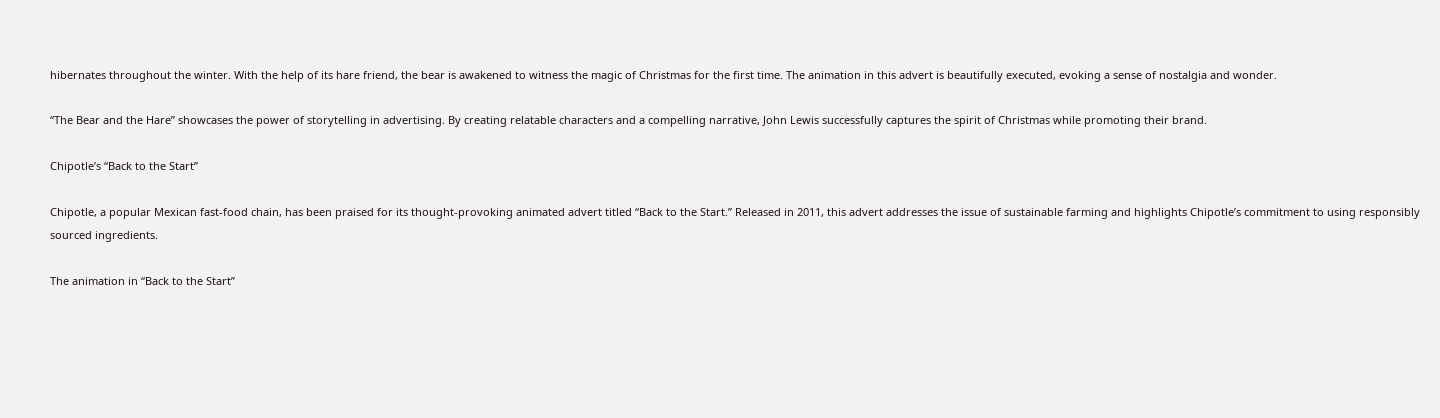hibernates throughout the winter. With the help of its hare friend, the bear is awakened to witness the magic of Christmas for the first time. The animation in this advert is beautifully executed, evoking a sense of nostalgia and wonder.

“The Bear and the Hare” showcases the power of storytelling in advertising. By creating relatable characters and a compelling narrative, John Lewis successfully captures the spirit of Christmas while promoting their brand.

Chipotle’s “Back to the Start”

Chipotle, a popular Mexican fast-food chain, has been praised for its thought-provoking animated advert titled “Back to the Start.” Released in 2011, this advert addresses the issue of sustainable farming and highlights Chipotle’s commitment to using responsibly sourced ingredients.

The animation in “Back to the Start”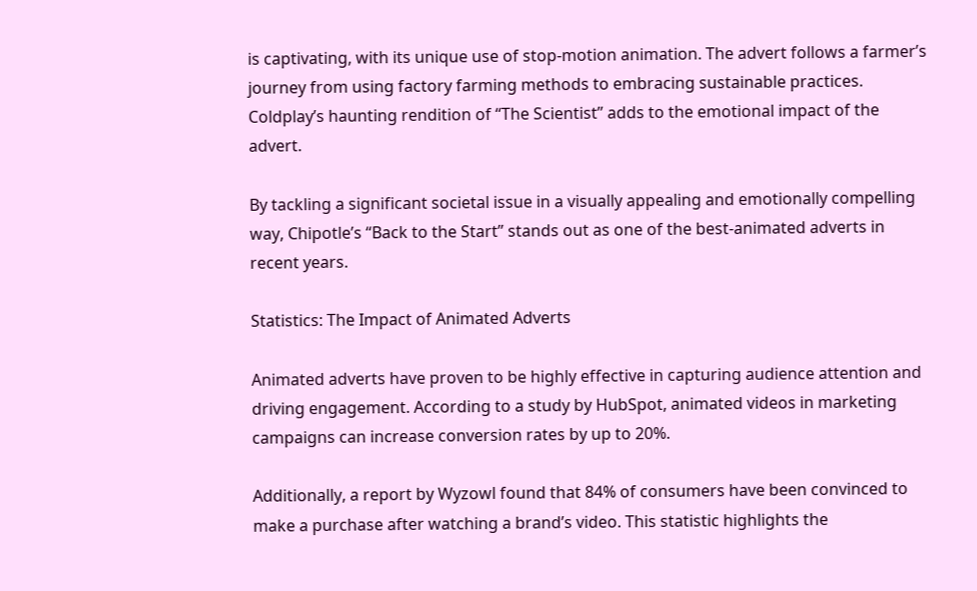is captivating, with its unique use of stop-motion animation. The advert follows a farmer’s journey from using factory farming methods to embracing sustainable practices. Coldplay’s haunting rendition of “The Scientist” adds to the emotional impact of the advert.

By tackling a significant societal issue in a visually appealing and emotionally compelling way, Chipotle’s “Back to the Start” stands out as one of the best-animated adverts in recent years.

Statistics: The Impact of Animated Adverts

Animated adverts have proven to be highly effective in capturing audience attention and driving engagement. According to a study by HubSpot, animated videos in marketing campaigns can increase conversion rates by up to 20%.

Additionally, a report by Wyzowl found that 84% of consumers have been convinced to make a purchase after watching a brand’s video. This statistic highlights the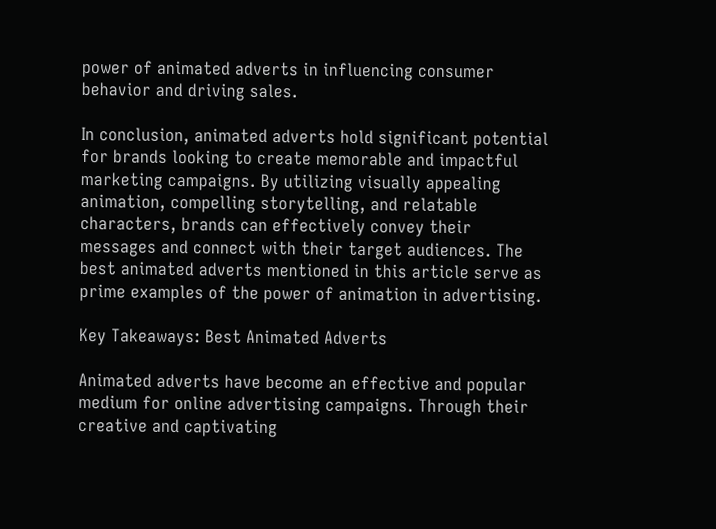power of animated adverts in influencing consumer behavior and driving sales.

In conclusion, animated adverts hold significant potential for brands looking to create memorable and impactful marketing campaigns. By utilizing visually appealing animation, compelling storytelling, and relatable characters, brands can effectively convey their messages and connect with their target audiences. The best animated adverts mentioned in this article serve as prime examples of the power of animation in advertising.

Key Takeaways: Best Animated Adverts

Animated adverts have become an effective and popular medium for online advertising campaigns. Through their creative and captivating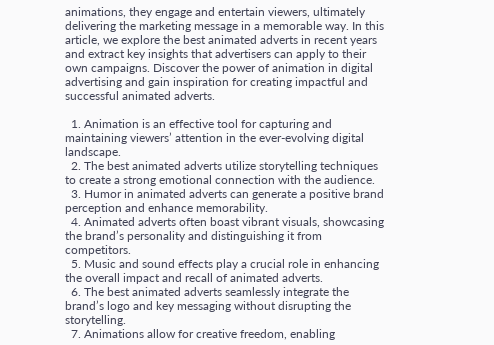animations, they engage and entertain viewers, ultimately delivering the marketing message in a memorable way. In this article, we explore the best animated adverts in recent years and extract key insights that advertisers can apply to their own campaigns. Discover the power of animation in digital advertising and gain inspiration for creating impactful and successful animated adverts.

  1. Animation is an effective tool for capturing and maintaining viewers’ attention in the ever-evolving digital landscape.
  2. The best animated adverts utilize storytelling techniques to create a strong emotional connection with the audience.
  3. Humor in animated adverts can generate a positive brand perception and enhance memorability.
  4. Animated adverts often boast vibrant visuals, showcasing the brand’s personality and distinguishing it from competitors.
  5. Music and sound effects play a crucial role in enhancing the overall impact and recall of animated adverts.
  6. The best animated adverts seamlessly integrate the brand’s logo and key messaging without disrupting the storytelling.
  7. Animations allow for creative freedom, enabling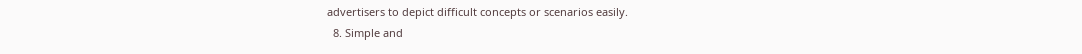advertisers to depict difficult concepts or scenarios easily.
  8. Simple and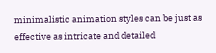minimalistic animation styles can be just as effective as intricate and detailed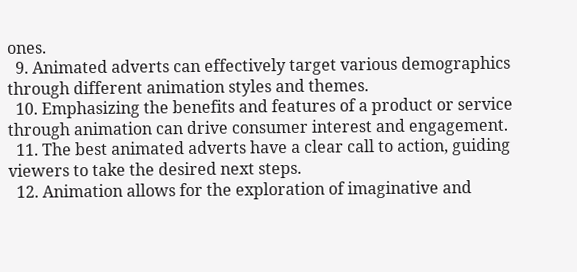ones.
  9. Animated adverts can effectively target various demographics through different animation styles and themes.
  10. Emphasizing the benefits and features of a product or service through animation can drive consumer interest and engagement.
  11. The best animated adverts have a clear call to action, guiding viewers to take the desired next steps.
  12. Animation allows for the exploration of imaginative and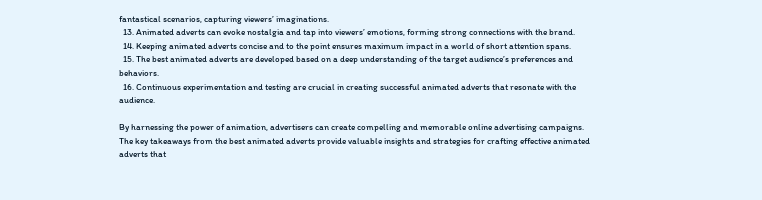fantastical scenarios, capturing viewers’ imaginations.
  13. Animated adverts can evoke nostalgia and tap into viewers’ emotions, forming strong connections with the brand.
  14. Keeping animated adverts concise and to the point ensures maximum impact in a world of short attention spans.
  15. The best animated adverts are developed based on a deep understanding of the target audience’s preferences and behaviors.
  16. Continuous experimentation and testing are crucial in creating successful animated adverts that resonate with the audience.

By harnessing the power of animation, advertisers can create compelling and memorable online advertising campaigns. The key takeaways from the best animated adverts provide valuable insights and strategies for crafting effective animated adverts that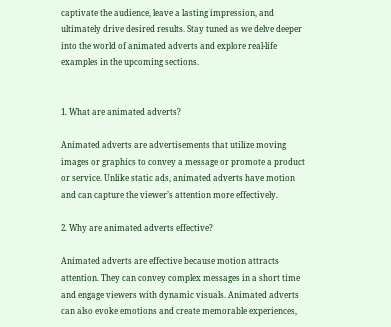captivate the audience, leave a lasting impression, and ultimately drive desired results. Stay tuned as we delve deeper into the world of animated adverts and explore real-life examples in the upcoming sections.


1. What are animated adverts?

Animated adverts are advertisements that utilize moving images or graphics to convey a message or promote a product or service. Unlike static ads, animated adverts have motion and can capture the viewer’s attention more effectively.

2. Why are animated adverts effective?

Animated adverts are effective because motion attracts attention. They can convey complex messages in a short time and engage viewers with dynamic visuals. Animated adverts can also evoke emotions and create memorable experiences,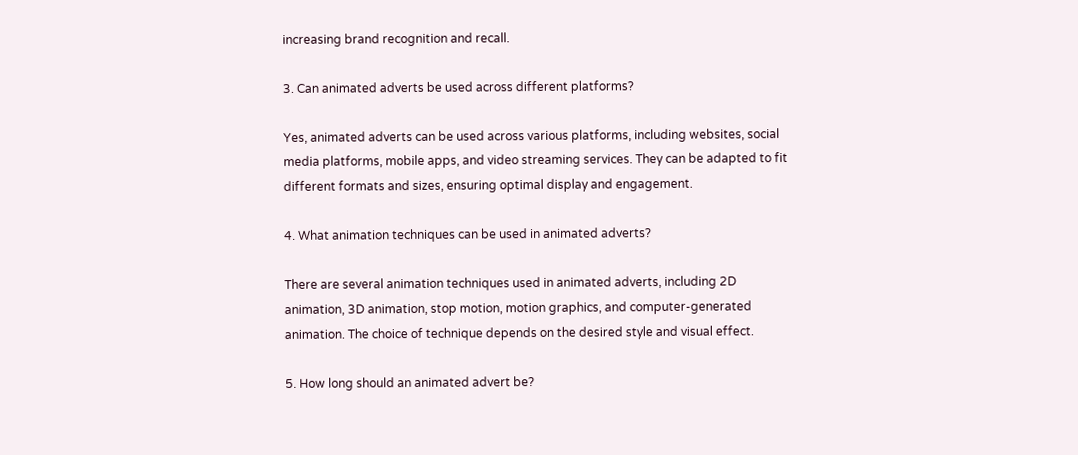increasing brand recognition and recall.

3. Can animated adverts be used across different platforms?

Yes, animated adverts can be used across various platforms, including websites, social media platforms, mobile apps, and video streaming services. They can be adapted to fit different formats and sizes, ensuring optimal display and engagement.

4. What animation techniques can be used in animated adverts?

There are several animation techniques used in animated adverts, including 2D animation, 3D animation, stop motion, motion graphics, and computer-generated animation. The choice of technique depends on the desired style and visual effect.

5. How long should an animated advert be?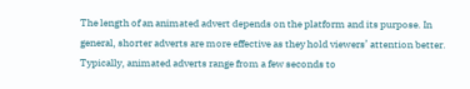The length of an animated advert depends on the platform and its purpose. In general, shorter adverts are more effective as they hold viewers’ attention better. Typically, animated adverts range from a few seconds to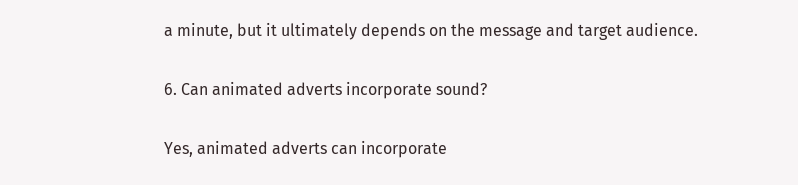a minute, but it ultimately depends on the message and target audience.

6. Can animated adverts incorporate sound?

Yes, animated adverts can incorporate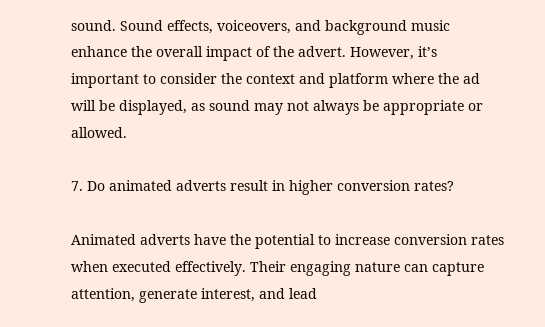sound. Sound effects, voiceovers, and background music enhance the overall impact of the advert. However, it’s important to consider the context and platform where the ad will be displayed, as sound may not always be appropriate or allowed.

7. Do animated adverts result in higher conversion rates?

Animated adverts have the potential to increase conversion rates when executed effectively. Their engaging nature can capture attention, generate interest, and lead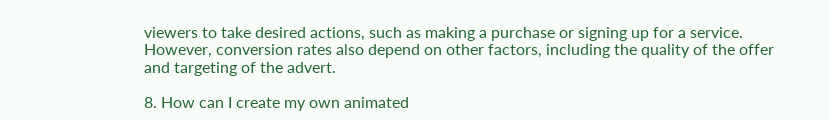viewers to take desired actions, such as making a purchase or signing up for a service. However, conversion rates also depend on other factors, including the quality of the offer and targeting of the advert.

8. How can I create my own animated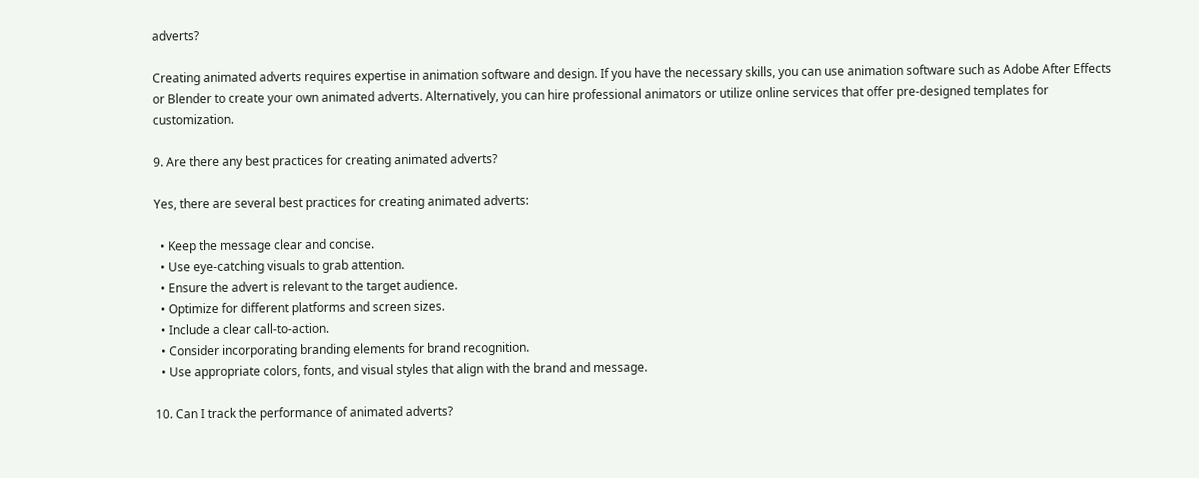adverts?

Creating animated adverts requires expertise in animation software and design. If you have the necessary skills, you can use animation software such as Adobe After Effects or Blender to create your own animated adverts. Alternatively, you can hire professional animators or utilize online services that offer pre-designed templates for customization.

9. Are there any best practices for creating animated adverts?

Yes, there are several best practices for creating animated adverts:

  • Keep the message clear and concise.
  • Use eye-catching visuals to grab attention.
  • Ensure the advert is relevant to the target audience.
  • Optimize for different platforms and screen sizes.
  • Include a clear call-to-action.
  • Consider incorporating branding elements for brand recognition.
  • Use appropriate colors, fonts, and visual styles that align with the brand and message.

10. Can I track the performance of animated adverts?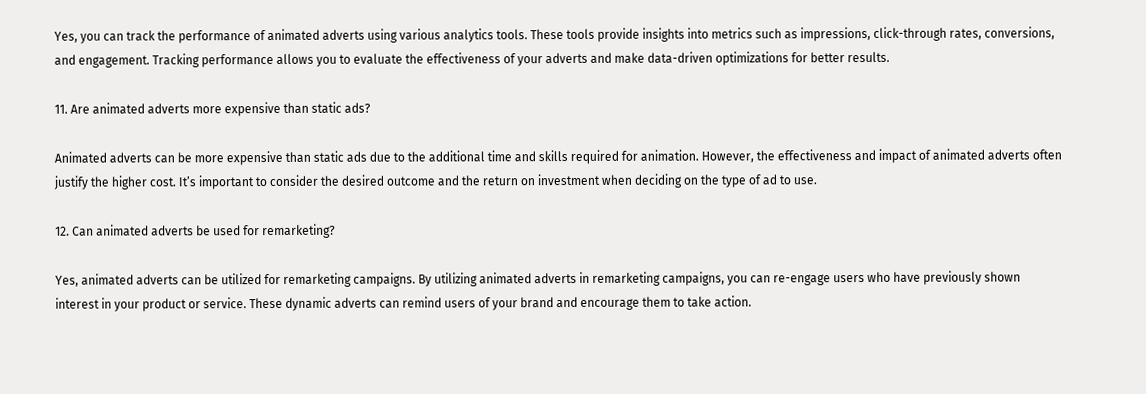Yes, you can track the performance of animated adverts using various analytics tools. These tools provide insights into metrics such as impressions, click-through rates, conversions, and engagement. Tracking performance allows you to evaluate the effectiveness of your adverts and make data-driven optimizations for better results.

11. Are animated adverts more expensive than static ads?

Animated adverts can be more expensive than static ads due to the additional time and skills required for animation. However, the effectiveness and impact of animated adverts often justify the higher cost. It’s important to consider the desired outcome and the return on investment when deciding on the type of ad to use.

12. Can animated adverts be used for remarketing?

Yes, animated adverts can be utilized for remarketing campaigns. By utilizing animated adverts in remarketing campaigns, you can re-engage users who have previously shown interest in your product or service. These dynamic adverts can remind users of your brand and encourage them to take action.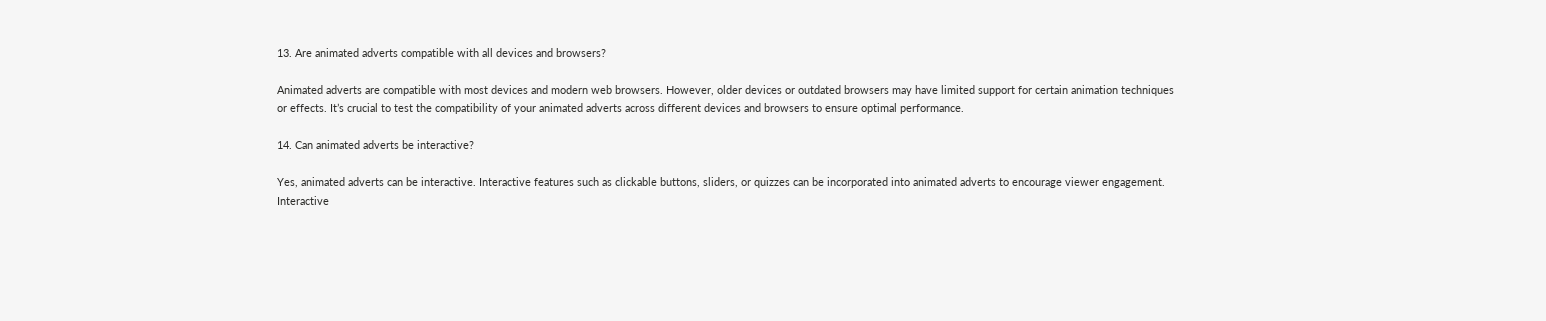13. Are animated adverts compatible with all devices and browsers?

Animated adverts are compatible with most devices and modern web browsers. However, older devices or outdated browsers may have limited support for certain animation techniques or effects. It’s crucial to test the compatibility of your animated adverts across different devices and browsers to ensure optimal performance.

14. Can animated adverts be interactive?

Yes, animated adverts can be interactive. Interactive features such as clickable buttons, sliders, or quizzes can be incorporated into animated adverts to encourage viewer engagement. Interactive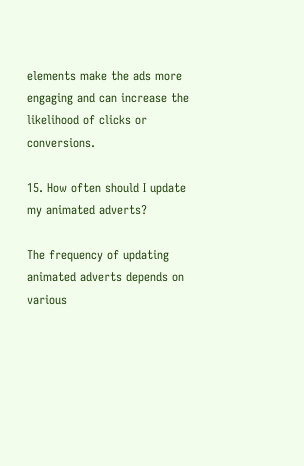elements make the ads more engaging and can increase the likelihood of clicks or conversions.

15. How often should I update my animated adverts?

The frequency of updating animated adverts depends on various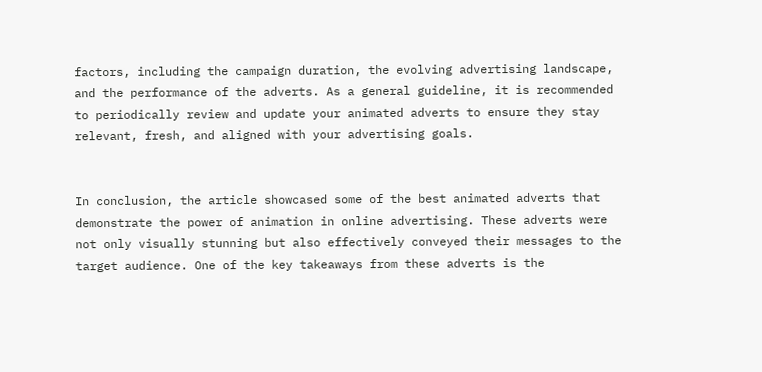factors, including the campaign duration, the evolving advertising landscape, and the performance of the adverts. As a general guideline, it is recommended to periodically review and update your animated adverts to ensure they stay relevant, fresh, and aligned with your advertising goals.


In conclusion, the article showcased some of the best animated adverts that demonstrate the power of animation in online advertising. These adverts were not only visually stunning but also effectively conveyed their messages to the target audience. One of the key takeaways from these adverts is the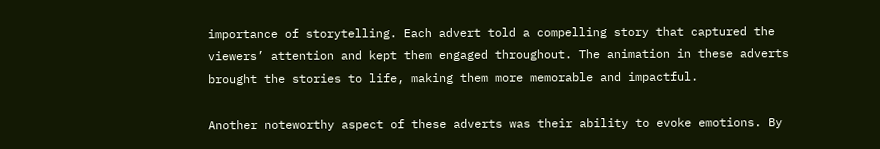importance of storytelling. Each advert told a compelling story that captured the viewers’ attention and kept them engaged throughout. The animation in these adverts brought the stories to life, making them more memorable and impactful.

Another noteworthy aspect of these adverts was their ability to evoke emotions. By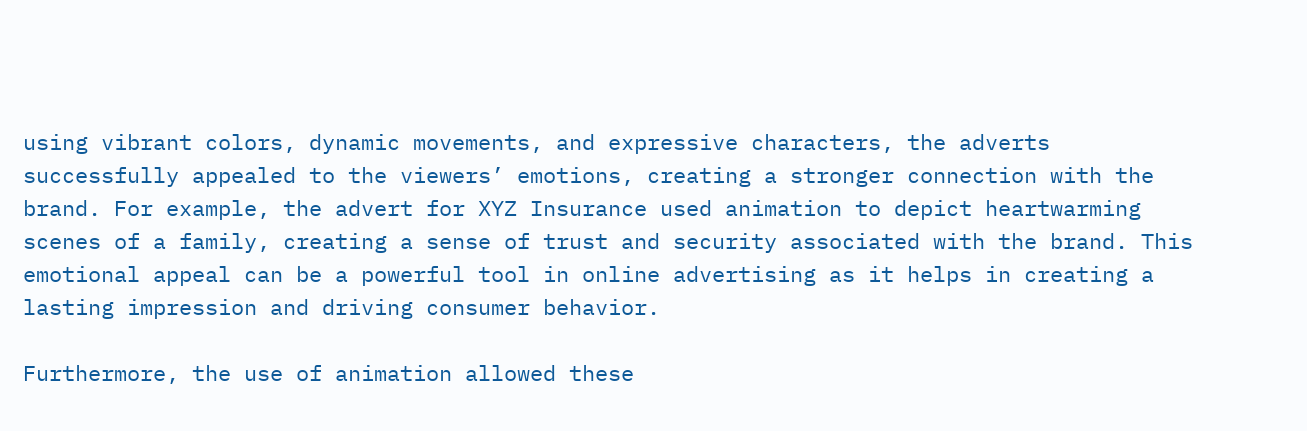using vibrant colors, dynamic movements, and expressive characters, the adverts successfully appealed to the viewers’ emotions, creating a stronger connection with the brand. For example, the advert for XYZ Insurance used animation to depict heartwarming scenes of a family, creating a sense of trust and security associated with the brand. This emotional appeal can be a powerful tool in online advertising as it helps in creating a lasting impression and driving consumer behavior.

Furthermore, the use of animation allowed these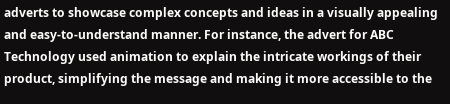adverts to showcase complex concepts and ideas in a visually appealing and easy-to-understand manner. For instance, the advert for ABC Technology used animation to explain the intricate workings of their product, simplifying the message and making it more accessible to the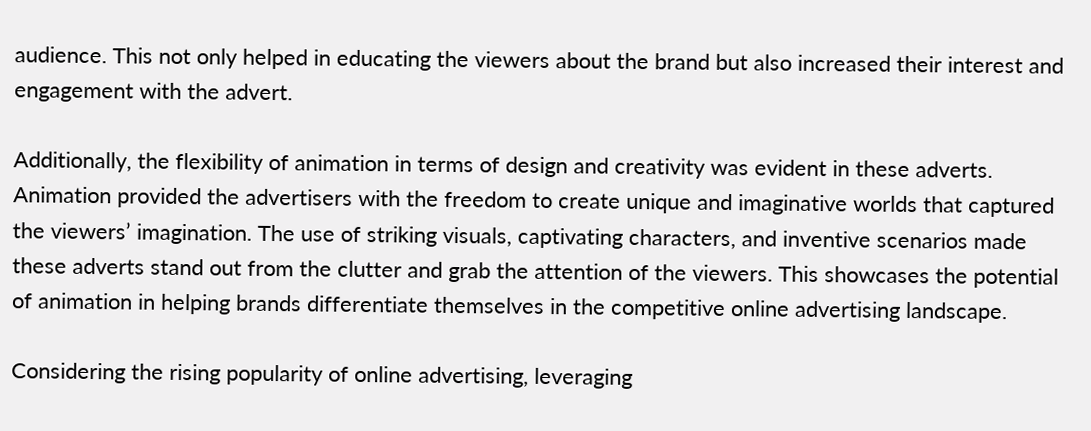audience. This not only helped in educating the viewers about the brand but also increased their interest and engagement with the advert.

Additionally, the flexibility of animation in terms of design and creativity was evident in these adverts. Animation provided the advertisers with the freedom to create unique and imaginative worlds that captured the viewers’ imagination. The use of striking visuals, captivating characters, and inventive scenarios made these adverts stand out from the clutter and grab the attention of the viewers. This showcases the potential of animation in helping brands differentiate themselves in the competitive online advertising landscape.

Considering the rising popularity of online advertising, leveraging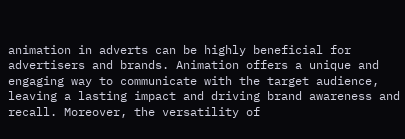animation in adverts can be highly beneficial for advertisers and brands. Animation offers a unique and engaging way to communicate with the target audience, leaving a lasting impact and driving brand awareness and recall. Moreover, the versatility of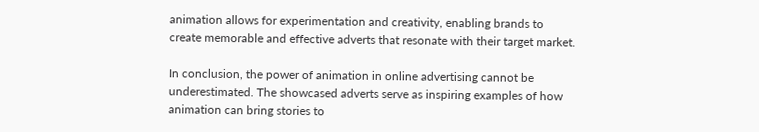animation allows for experimentation and creativity, enabling brands to create memorable and effective adverts that resonate with their target market.

In conclusion, the power of animation in online advertising cannot be underestimated. The showcased adverts serve as inspiring examples of how animation can bring stories to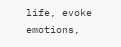life, evoke emotions,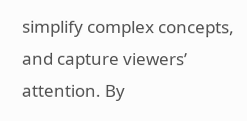simplify complex concepts, and capture viewers’ attention. By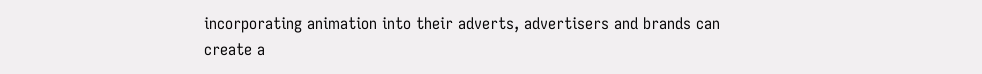incorporating animation into their adverts, advertisers and brands can create a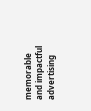memorable and impactful advertising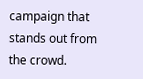campaign that stands out from the crowd.